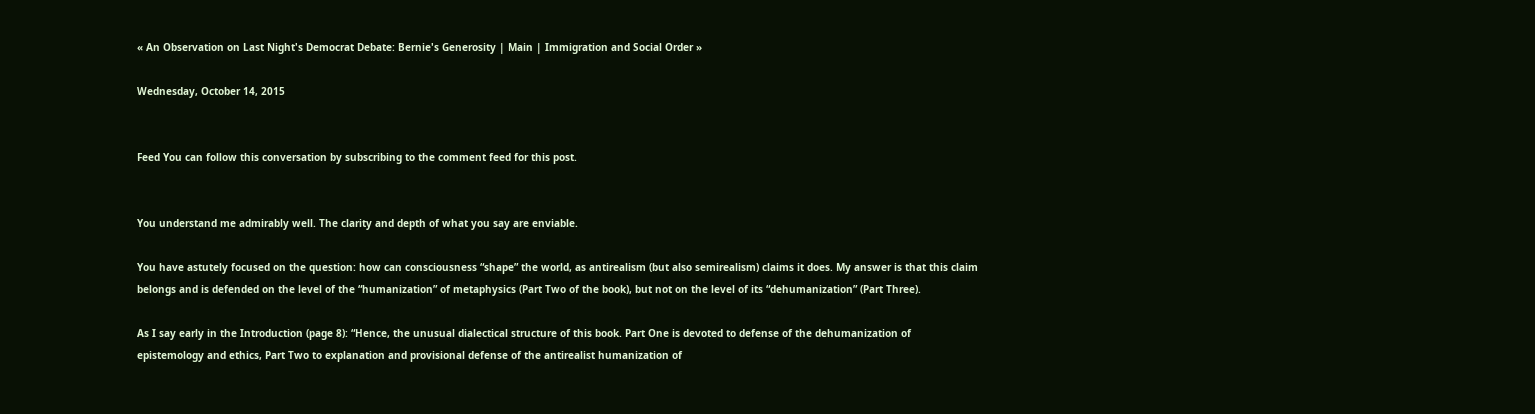« An Observation on Last Night's Democrat Debate: Bernie's Generosity | Main | Immigration and Social Order »

Wednesday, October 14, 2015


Feed You can follow this conversation by subscribing to the comment feed for this post.


You understand me admirably well. The clarity and depth of what you say are enviable.

You have astutely focused on the question: how can consciousness “shape” the world, as antirealism (but also semirealism) claims it does. My answer is that this claim belongs and is defended on the level of the “humanization” of metaphysics (Part Two of the book), but not on the level of its “dehumanization” (Part Three).

As I say early in the Introduction (page 8): “Hence, the unusual dialectical structure of this book. Part One is devoted to defense of the dehumanization of epistemology and ethics, Part Two to explanation and provisional defense of the antirealist humanization of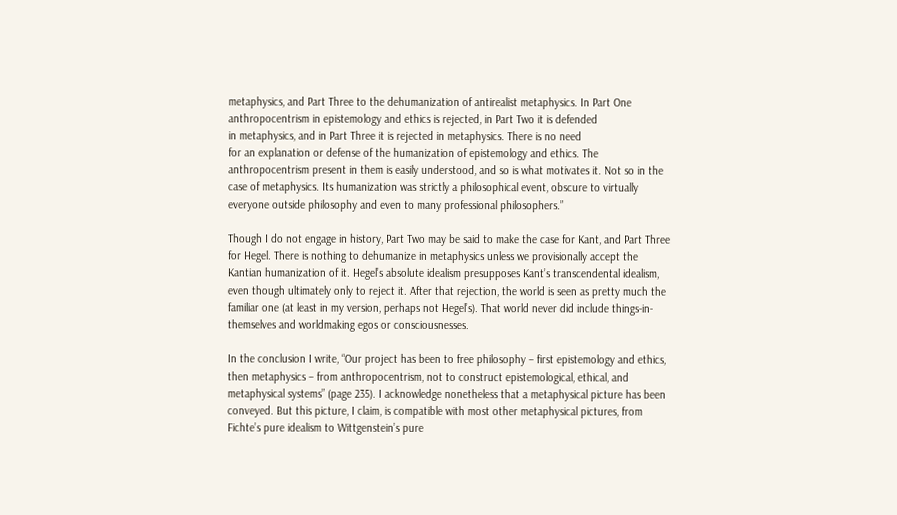metaphysics, and Part Three to the dehumanization of antirealist metaphysics. In Part One anthropocentrism in epistemology and ethics is rejected, in Part Two it is defended
in metaphysics, and in Part Three it is rejected in metaphysics. There is no need
for an explanation or defense of the humanization of epistemology and ethics. The anthropocentrism present in them is easily understood, and so is what motivates it. Not so in the case of metaphysics. Its humanization was strictly a philosophical event, obscure to virtually everyone outside philosophy and even to many professional philosophers.”

Though I do not engage in history, Part Two may be said to make the case for Kant, and Part Three for Hegel. There is nothing to dehumanize in metaphysics unless we provisionally accept the Kantian humanization of it. Hegel’s absolute idealism presupposes Kant’s transcendental idealism, even though ultimately only to reject it. After that rejection, the world is seen as pretty much the familiar one (at least in my version, perhaps not Hegel’s). That world never did include things-in-themselves and worldmaking egos or consciousnesses.

In the conclusion I write, “Our project has been to free philosophy – first epistemology and ethics, then metaphysics – from anthropocentrism, not to construct epistemological, ethical, and metaphysical systems” (page 235). I acknowledge nonetheless that a metaphysical picture has been conveyed. But this picture, I claim, is compatible with most other metaphysical pictures, from Fichte’s pure idealism to Wittgenstein’s pure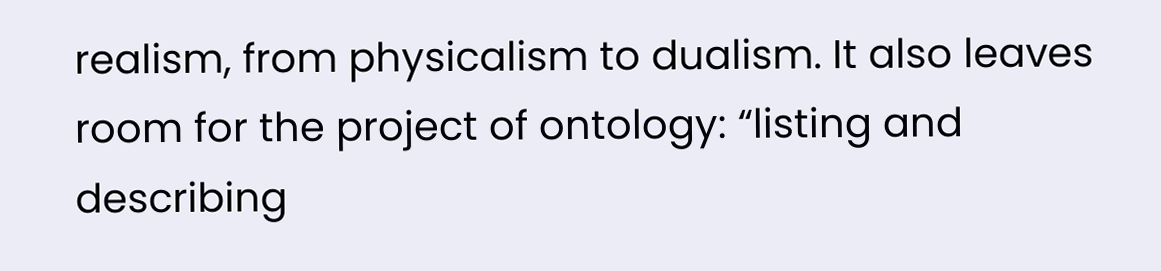realism, from physicalism to dualism. It also leaves room for the project of ontology: “listing and describing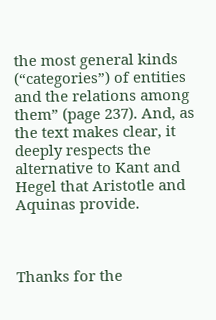the most general kinds (“categories”) of entities and the relations among them” (page 237). And, as the text makes clear, it deeply respects the alternative to Kant and Hegel that Aristotle and Aquinas provide.



Thanks for the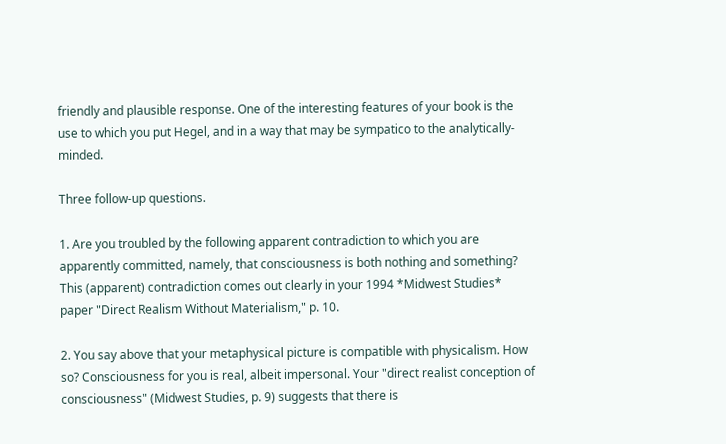friendly and plausible response. One of the interesting features of your book is the use to which you put Hegel, and in a way that may be sympatico to the analytically-minded.

Three follow-up questions.

1. Are you troubled by the following apparent contradiction to which you are apparently committed, namely, that consciousness is both nothing and something? This (apparent) contradiction comes out clearly in your 1994 *Midwest Studies* paper "Direct Realism Without Materialism," p. 10.

2. You say above that your metaphysical picture is compatible with physicalism. How so? Consciousness for you is real, albeit impersonal. Your "direct realist conception of consciousness" (Midwest Studies, p. 9) suggests that there is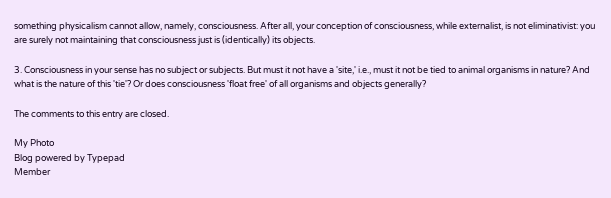something physicalism cannot allow, namely, consciousness. After all, your conception of consciousness, while externalist, is not eliminativist: you are surely not maintaining that consciousness just is (identically) its objects.

3. Consciousness in your sense has no subject or subjects. But must it not have a 'site,' i.e., must it not be tied to animal organisms in nature? And what is the nature of this 'tie'? Or does consciousness 'float free' of all organisms and objects generally?

The comments to this entry are closed.

My Photo
Blog powered by Typepad
Member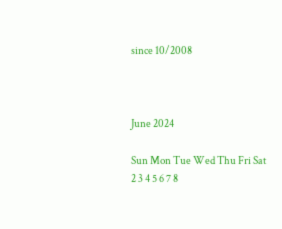since 10/2008



June 2024

Sun Mon Tue Wed Thu Fri Sat
2 3 4 5 6 7 8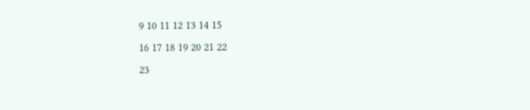9 10 11 12 13 14 15
16 17 18 19 20 21 22
23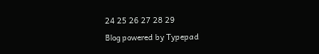24 25 26 27 28 29
Blog powered by Typepad